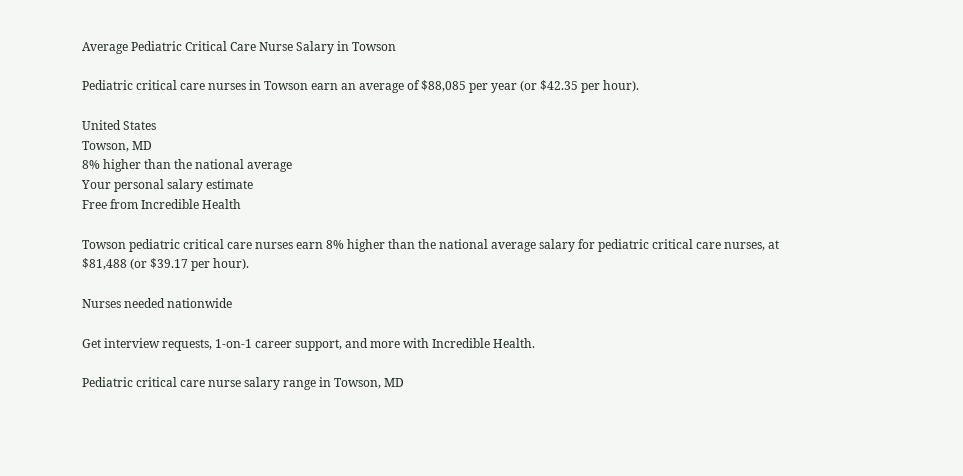Average Pediatric Critical Care Nurse Salary in Towson

Pediatric critical care nurses in Towson earn an average of $88,085 per year (or $42.35 per hour).

United States
Towson, MD
8% higher than the national average
Your personal salary estimate
Free from Incredible Health

Towson pediatric critical care nurses earn 8% higher than the national average salary for pediatric critical care nurses, at $81,488 (or $39.17 per hour).

Nurses needed nationwide

Get interview requests, 1-on-1 career support, and more with Incredible Health.

Pediatric critical care nurse salary range in Towson, MD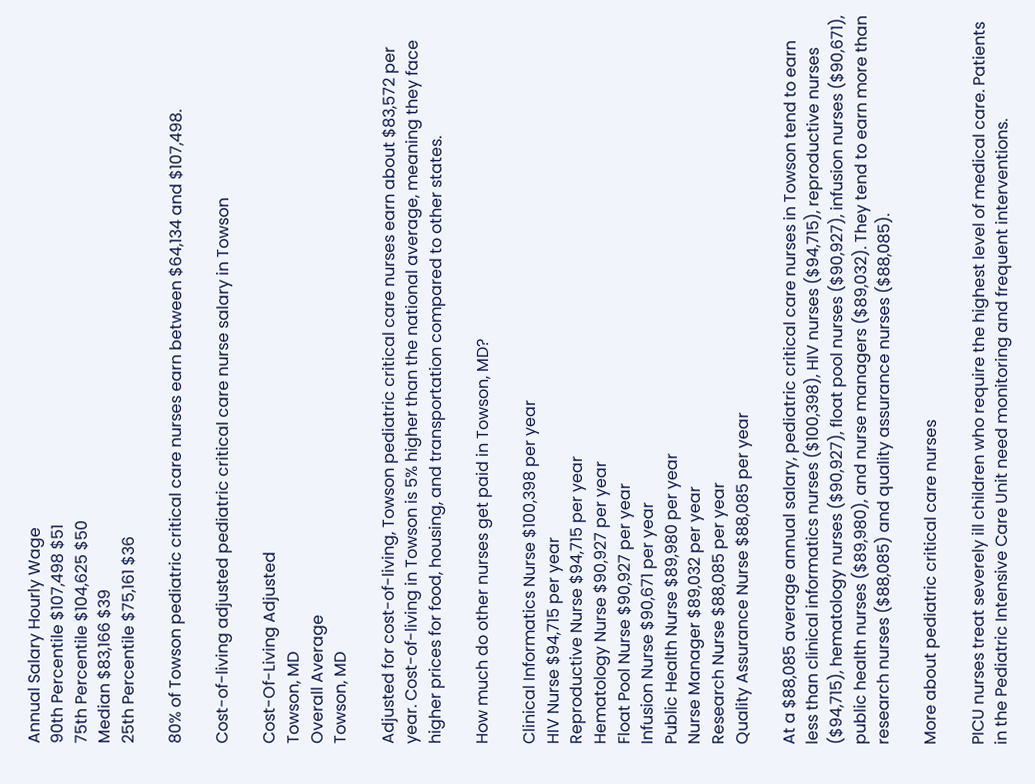Annual Salary Hourly Wage
90th Percentile $107,498 $51
75th Percentile $104,625 $50
Median $83,166 $39
25th Percentile $75,161 $36

80% of Towson pediatric critical care nurses earn between $64,134 and $107,498.

Cost-of-living adjusted pediatric critical care nurse salary in Towson

Cost-Of-Living Adjusted
Towson, MD
Overall Average
Towson, MD

Adjusted for cost-of-living, Towson pediatric critical care nurses earn about $83,572 per year. Cost-of-living in Towson is 5% higher than the national average, meaning they face higher prices for food, housing, and transportation compared to other states.

How much do other nurses get paid in Towson, MD?

Clinical Informatics Nurse $100,398 per year
HIV Nurse $94,715 per year
Reproductive Nurse $94,715 per year
Hematology Nurse $90,927 per year
Float Pool Nurse $90,927 per year
Infusion Nurse $90,671 per year
Public Health Nurse $89,980 per year
Nurse Manager $89,032 per year
Research Nurse $88,085 per year
Quality Assurance Nurse $88,085 per year

At a $88,085 average annual salary, pediatric critical care nurses in Towson tend to earn less than clinical informatics nurses ($100,398), HIV nurses ($94,715), reproductive nurses ($94,715), hematology nurses ($90,927), float pool nurses ($90,927), infusion nurses ($90,671), public health nurses ($89,980), and nurse managers ($89,032). They tend to earn more than research nurses ($88,085) and quality assurance nurses ($88,085).

More about pediatric critical care nurses

PICU nurses treat severely ill children who require the highest level of medical care. Patients in the Pediatric Intensive Care Unit need monitoring and frequent interventions.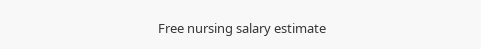Free nursing salary estimate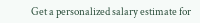Get a personalized salary estimate for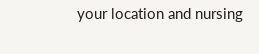your location and nursing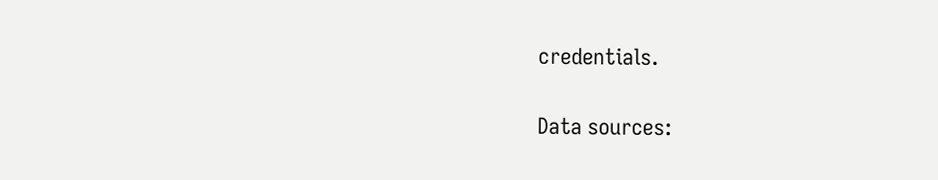credentials.

Data sources: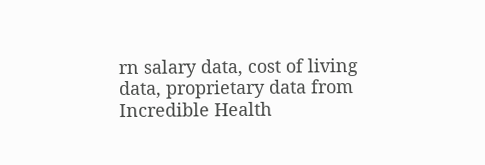rn salary data, cost of living data, proprietary data from Incredible Health